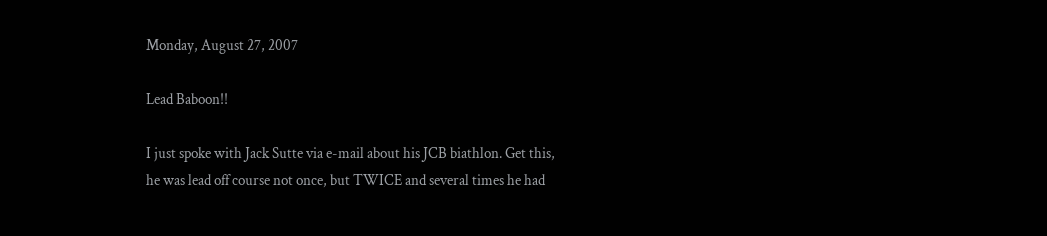Monday, August 27, 2007

Lead Baboon!!

I just spoke with Jack Sutte via e-mail about his JCB biathlon. Get this, he was lead off course not once, but TWICE and several times he had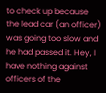to check up because the lead car (an officer) was going too slow and he had passed it. Hey, I have nothing against officers of the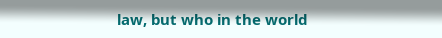law, but who in the world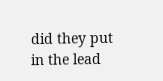did they put in the lead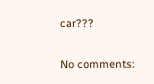car???

No comments: